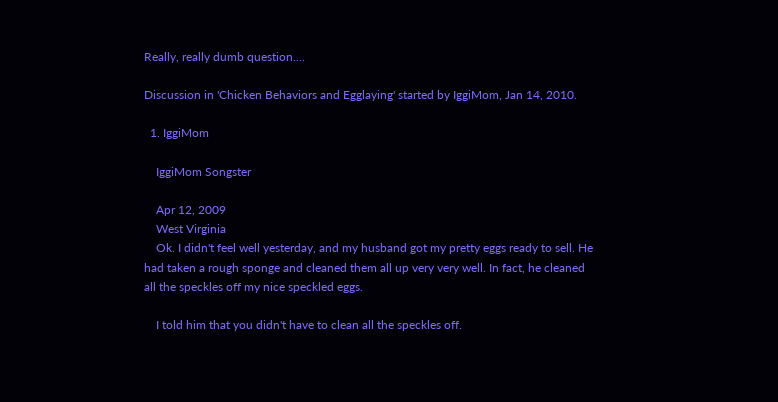Really, really dumb question....

Discussion in 'Chicken Behaviors and Egglaying' started by IggiMom, Jan 14, 2010.

  1. IggiMom

    IggiMom Songster

    Apr 12, 2009
    West Virginia
    Ok. I didn't feel well yesterday, and my husband got my pretty eggs ready to sell. He had taken a rough sponge and cleaned them all up very very well. In fact, he cleaned all the speckles off my nice speckled eggs.

    I told him that you didn't have to clean all the speckles off.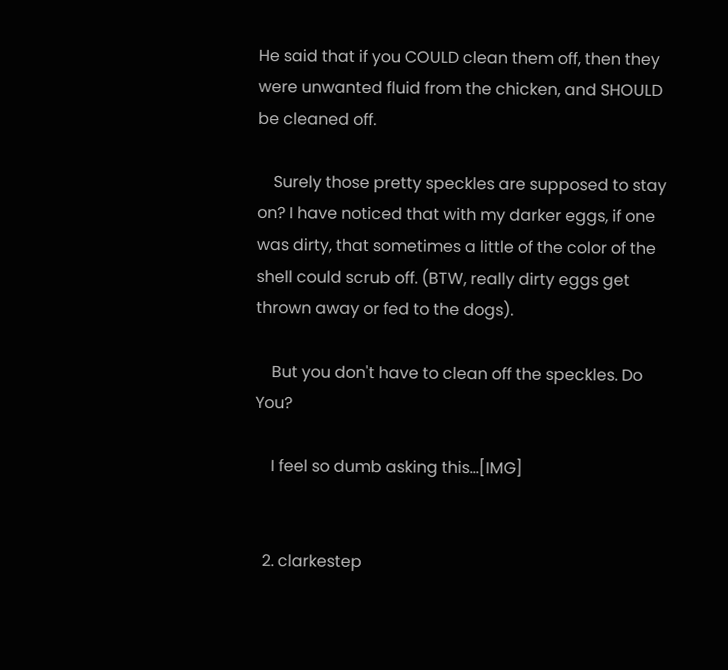He said that if you COULD clean them off, then they were unwanted fluid from the chicken, and SHOULD be cleaned off.

    Surely those pretty speckles are supposed to stay on? I have noticed that with my darker eggs, if one was dirty, that sometimes a little of the color of the shell could scrub off. (BTW, really dirty eggs get thrown away or fed to the dogs).

    But you don't have to clean off the speckles. Do You?

    I feel so dumb asking this...[IMG]


  2. clarkestep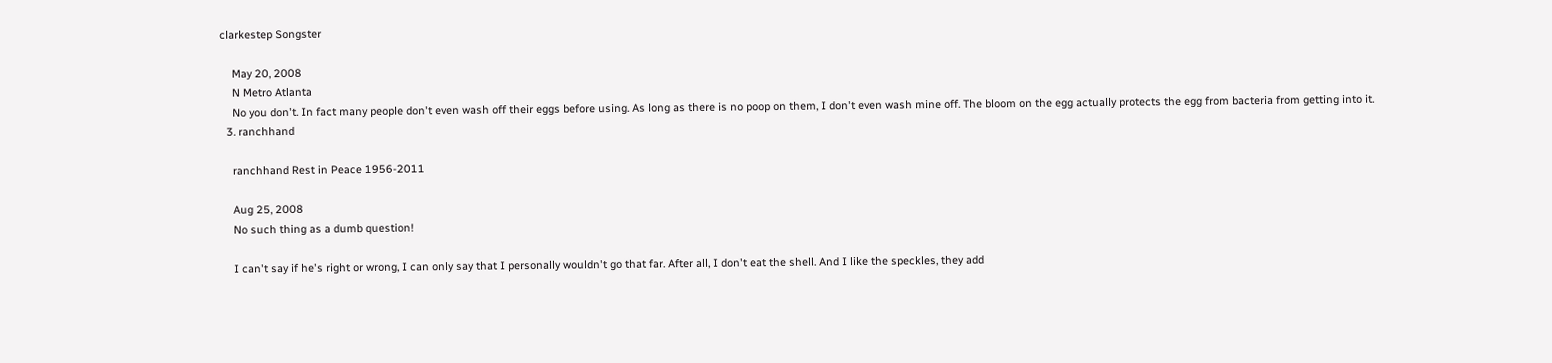clarkestep Songster

    May 20, 2008
    N Metro Atlanta
    No you don't. In fact many people don't even wash off their eggs before using. As long as there is no poop on them, I don't even wash mine off. The bloom on the egg actually protects the egg from bacteria from getting into it.
  3. ranchhand

    ranchhand Rest in Peace 1956-2011

    Aug 25, 2008
    No such thing as a dumb question!

    I can't say if he's right or wrong, I can only say that I personally wouldn't go that far. After all, I don't eat the shell. And I like the speckles, they add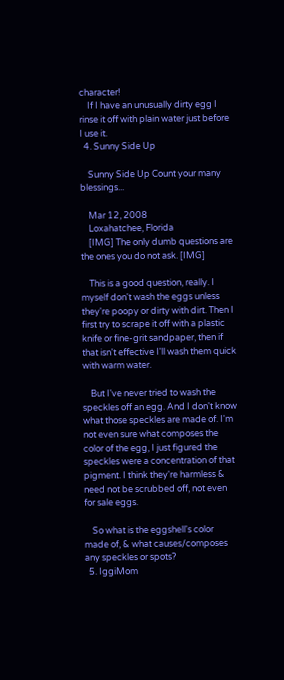character!
    If I have an unusually dirty egg I rinse it off with plain water just before I use it.
  4. Sunny Side Up

    Sunny Side Up Count your many blessings...

    Mar 12, 2008
    Loxahatchee, Florida
    [IMG] The only dumb questions are the ones you do not ask. [IMG]

    This is a good question, really. I myself don't wash the eggs unless they're poopy or dirty with dirt. Then I first try to scrape it off with a plastic knife or fine-grit sandpaper, then if that isn't effective I'll wash them quick with warm water.

    But I've never tried to wash the speckles off an egg. And I don't know what those speckles are made of. I'm not even sure what composes the color of the egg, I just figured the speckles were a concentration of that pigment. I think they're harmless & need not be scrubbed off, not even for sale eggs.

    So what is the eggshell's color made of, & what causes/composes any speckles or spots?
  5. IggiMom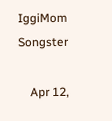IggiMom Songster

    Apr 12,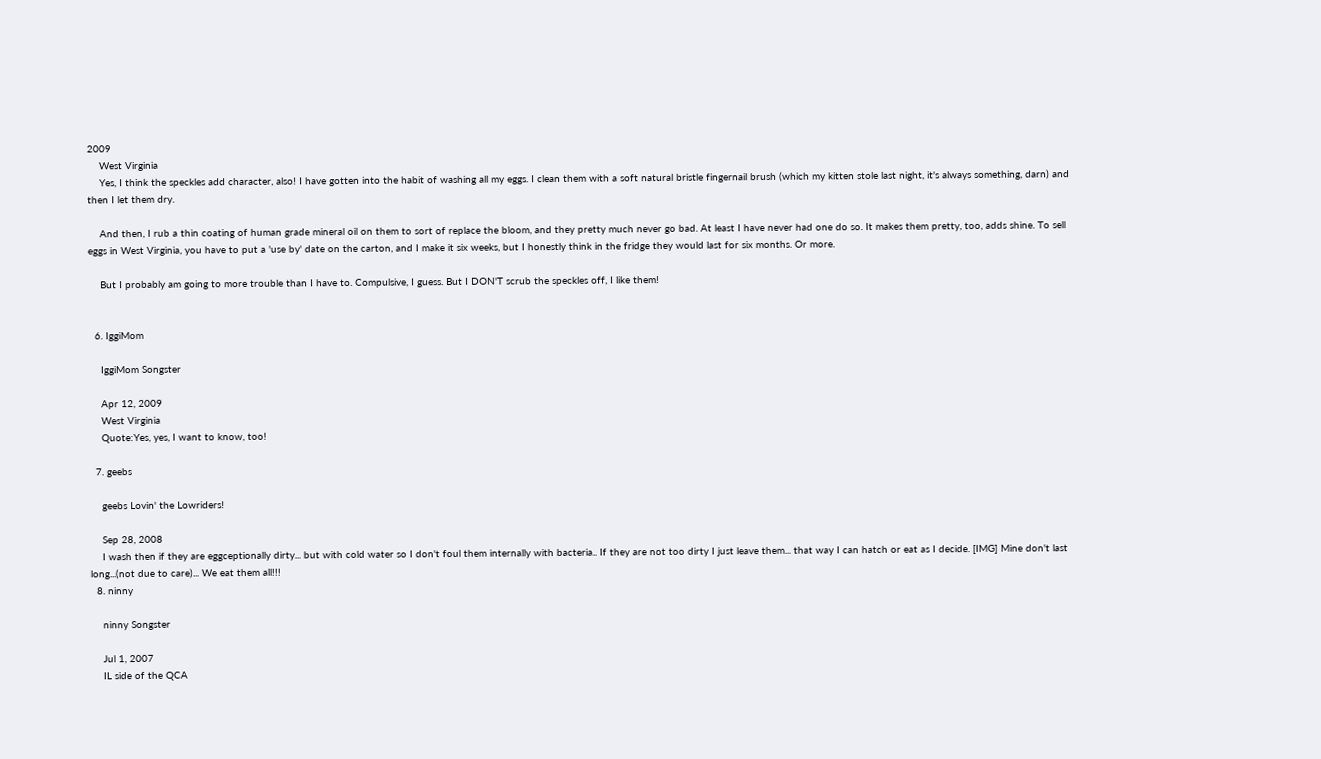2009
    West Virginia
    Yes, I think the speckles add character, also! I have gotten into the habit of washing all my eggs. I clean them with a soft natural bristle fingernail brush (which my kitten stole last night, it's always something, darn) and then I let them dry.

    And then, I rub a thin coating of human grade mineral oil on them to sort of replace the bloom, and they pretty much never go bad. At least I have never had one do so. It makes them pretty, too, adds shine. To sell eggs in West Virginia, you have to put a 'use by' date on the carton, and I make it six weeks, but I honestly think in the fridge they would last for six months. Or more.

    But I probably am going to more trouble than I have to. Compulsive, I guess. But I DON'T scrub the speckles off, I like them!


  6. IggiMom

    IggiMom Songster

    Apr 12, 2009
    West Virginia
    Quote:Yes, yes, I want to know, too!

  7. geebs

    geebs Lovin' the Lowriders!

    Sep 28, 2008
    I wash then if they are eggceptionally dirty... but with cold water so I don't foul them internally with bacteria.. If they are not too dirty I just leave them... that way I can hatch or eat as I decide. [IMG] Mine don't last long...(not due to care)... We eat them all!!!
  8. ninny

    ninny Songster

    Jul 1, 2007
    IL side of the QCA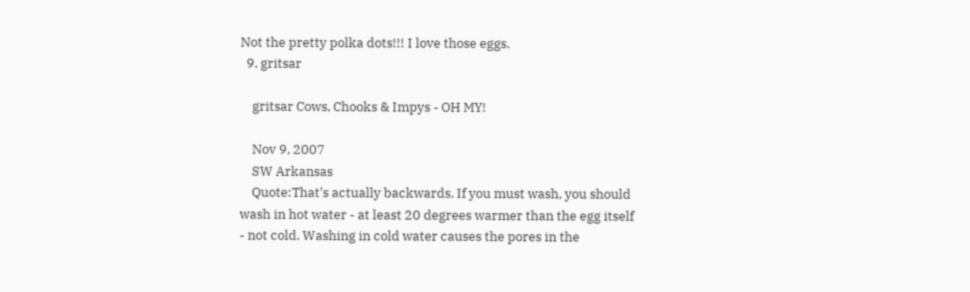Not the pretty polka dots!!! I love those eggs.
  9. gritsar

    gritsar Cows, Chooks & Impys - OH MY!

    Nov 9, 2007
    SW Arkansas
    Quote:That's actually backwards. If you must wash, you should wash in hot water - at least 20 degrees warmer than the egg itself - not cold. Washing in cold water causes the pores in the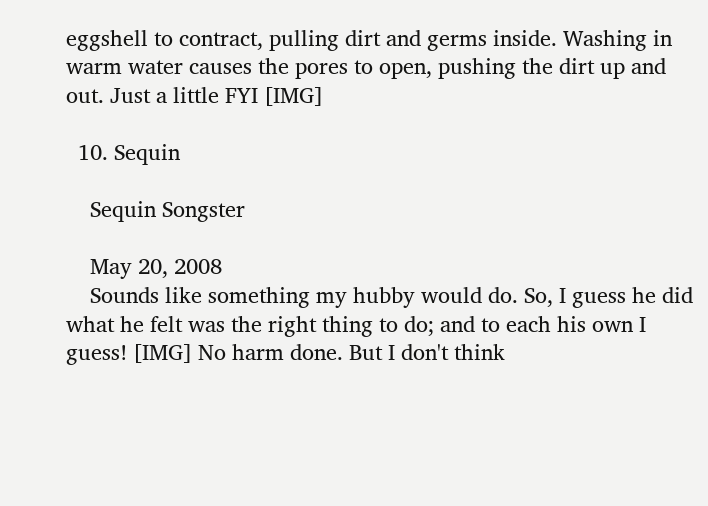eggshell to contract, pulling dirt and germs inside. Washing in warm water causes the pores to open, pushing the dirt up and out. Just a little FYI [IMG]

  10. Sequin

    Sequin Songster

    May 20, 2008
    Sounds like something my hubby would do. So, I guess he did what he felt was the right thing to do; and to each his own I guess! [IMG] No harm done. But I don't think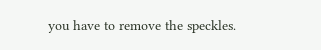you have to remove the speckles.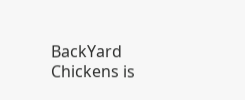BackYard Chickens is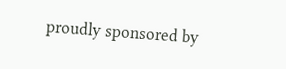proudly sponsored by